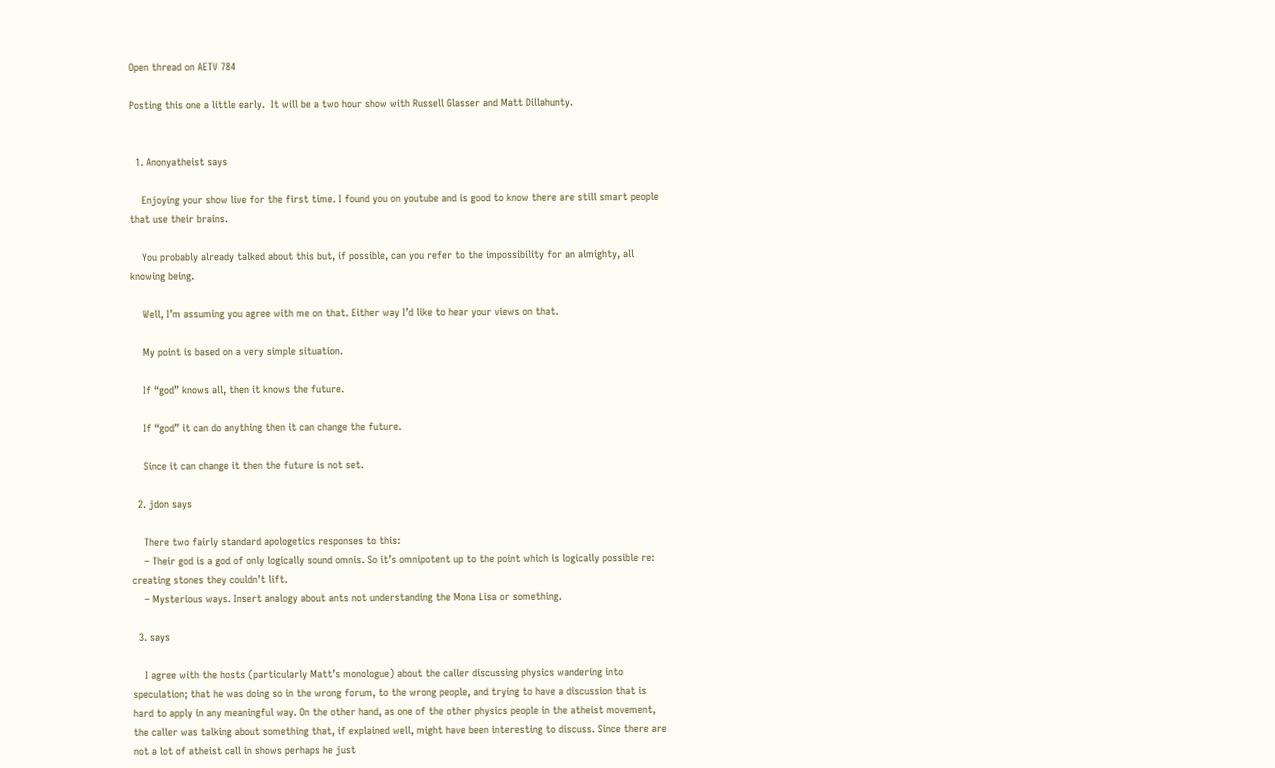Open thread on AETV 784

Posting this one a little early.  It will be a two hour show with Russell Glasser and Matt Dillahunty.


  1. Anonyatheist says

    Enjoying your show live for the first time. I found you on youtube and is good to know there are still smart people that use their brains.

    You probably already talked about this but, if possible, can you refer to the impossibility for an almighty, all knowing being.

    Well, I’m assuming you agree with me on that. Either way I’d like to hear your views on that.

    My point is based on a very simple situation.

    If “god” knows all, then it knows the future.

    If “god” it can do anything then it can change the future.

    Since it can change it then the future is not set.

  2. jdon says

    There two fairly standard apologetics responses to this:
    – Their god is a god of only logically sound omnis. So it’s omnipotent up to the point which is logically possible re: creating stones they couldn’t lift.
    – Mysterious ways. Insert analogy about ants not understanding the Mona Lisa or something.

  3. says

    I agree with the hosts (particularly Matt’s monologue) about the caller discussing physics wandering into speculation; that he was doing so in the wrong forum, to the wrong people, and trying to have a discussion that is hard to apply in any meaningful way. On the other hand, as one of the other physics people in the atheist movement, the caller was talking about something that, if explained well, might have been interesting to discuss. Since there are not a lot of atheist call in shows perhaps he just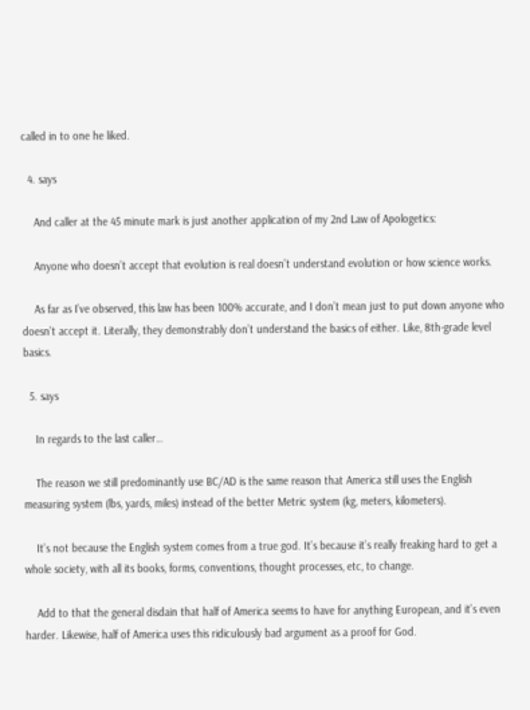called in to one he liked.

  4. says

    And caller at the 45 minute mark is just another application of my 2nd Law of Apologetics:

    Anyone who doesn’t accept that evolution is real doesn’t understand evolution or how science works.

    As far as I’ve observed, this law has been 100% accurate, and I don’t mean just to put down anyone who doesn’t accept it. Literally, they demonstrably don’t understand the basics of either. Like, 8th-grade level basics.

  5. says

    In regards to the last caller…

    The reason we still predominantly use BC/AD is the same reason that America still uses the English measuring system (lbs, yards, miles) instead of the better Metric system (kg, meters, kilometers).

    It’s not because the English system comes from a true god. It’s because it’s really freaking hard to get a whole society, with all its books, forms, conventions, thought processes, etc, to change.

    Add to that the general disdain that half of America seems to have for anything European, and it’s even harder. Likewise, half of America uses this ridiculously bad argument as a proof for God.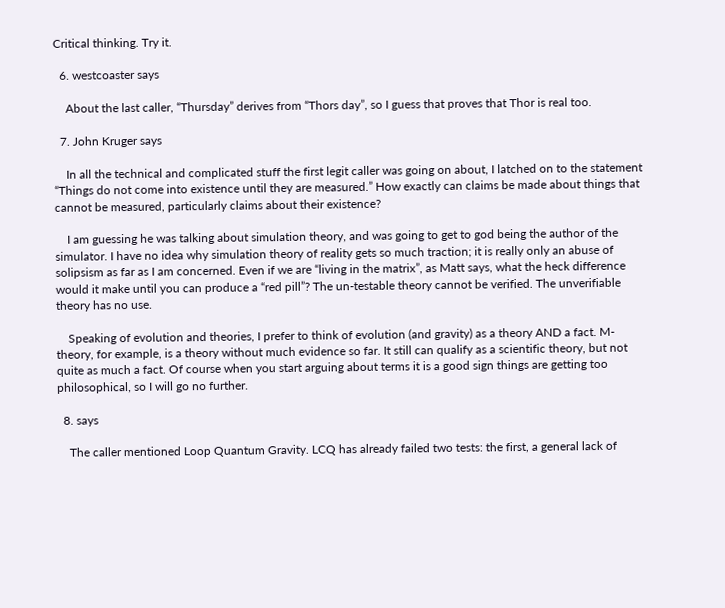Critical thinking. Try it.

  6. westcoaster says

    About the last caller, “Thursday” derives from “Thors day”, so I guess that proves that Thor is real too.

  7. John Kruger says

    In all the technical and complicated stuff the first legit caller was going on about, I latched on to the statement “Things do not come into existence until they are measured.” How exactly can claims be made about things that cannot be measured, particularly claims about their existence?

    I am guessing he was talking about simulation theory, and was going to get to god being the author of the simulator. I have no idea why simulation theory of reality gets so much traction; it is really only an abuse of solipsism as far as I am concerned. Even if we are “living in the matrix”, as Matt says, what the heck difference would it make until you can produce a “red pill”? The un-testable theory cannot be verified. The unverifiable theory has no use.

    Speaking of evolution and theories, I prefer to think of evolution (and gravity) as a theory AND a fact. M-theory, for example, is a theory without much evidence so far. It still can qualify as a scientific theory, but not quite as much a fact. Of course when you start arguing about terms it is a good sign things are getting too philosophical, so I will go no further.

  8. says

    The caller mentioned Loop Quantum Gravity. LCQ has already failed two tests: the first, a general lack of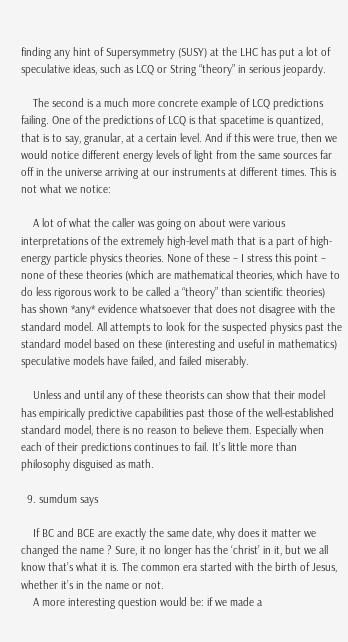finding any hint of Supersymmetry (SUSY) at the LHC has put a lot of speculative ideas, such as LCQ or String “theory” in serious jeopardy.

    The second is a much more concrete example of LCQ predictions failing. One of the predictions of LCQ is that spacetime is quantized, that is to say, granular, at a certain level. And if this were true, then we would notice different energy levels of light from the same sources far off in the universe arriving at our instruments at different times. This is not what we notice:

    A lot of what the caller was going on about were various interpretations of the extremely high-level math that is a part of high-energy particle physics theories. None of these – I stress this point – none of these theories (which are mathematical theories, which have to do less rigorous work to be called a “theory” than scientific theories) has shown *any* evidence whatsoever that does not disagree with the standard model. All attempts to look for the suspected physics past the standard model based on these (interesting and useful in mathematics) speculative models have failed, and failed miserably.

    Unless and until any of these theorists can show that their model has empirically predictive capabilities past those of the well-established standard model, there is no reason to believe them. Especially when each of their predictions continues to fail. It’s little more than philosophy disguised as math.

  9. sumdum says

    If BC and BCE are exactly the same date, why does it matter we changed the name ? Sure, it no longer has the ‘christ’ in it, but we all know that’s what it is. The common era started with the birth of Jesus, whether it’s in the name or not.
    A more interesting question would be: if we made a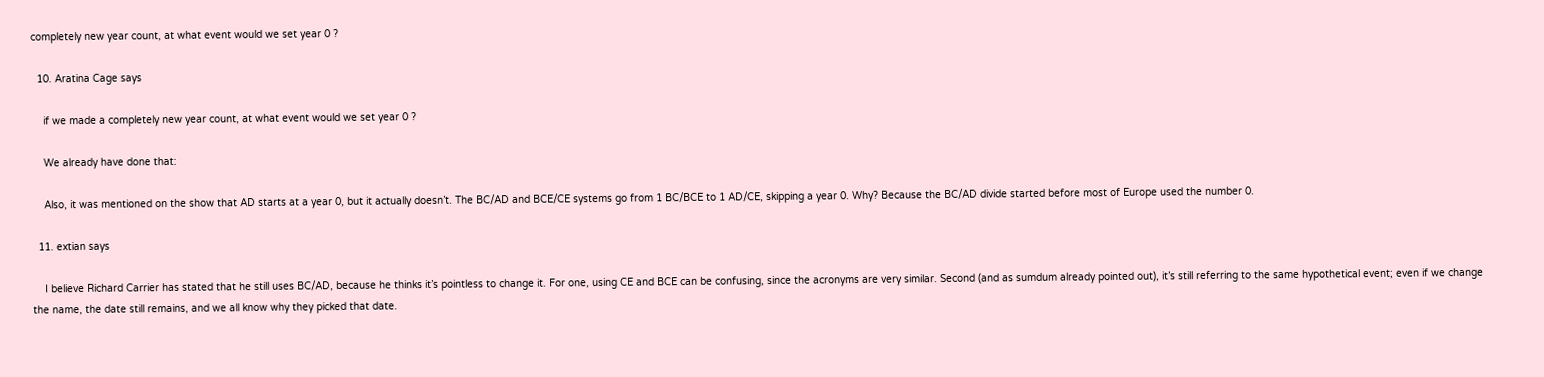completely new year count, at what event would we set year 0 ?

  10. Aratina Cage says

    if we made a completely new year count, at what event would we set year 0 ?

    We already have done that:

    Also, it was mentioned on the show that AD starts at a year 0, but it actually doesn’t. The BC/AD and BCE/CE systems go from 1 BC/BCE to 1 AD/CE, skipping a year 0. Why? Because the BC/AD divide started before most of Europe used the number 0.

  11. extian says

    I believe Richard Carrier has stated that he still uses BC/AD, because he thinks it’s pointless to change it. For one, using CE and BCE can be confusing, since the acronyms are very similar. Second (and as sumdum already pointed out), it’s still referring to the same hypothetical event; even if we change the name, the date still remains, and we all know why they picked that date.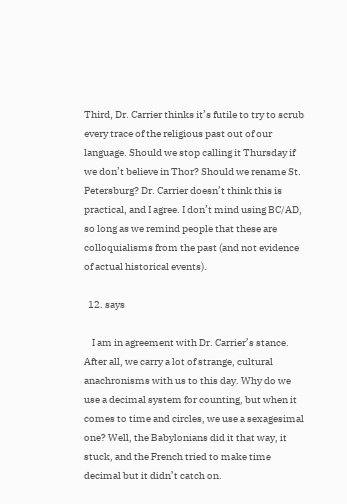Third, Dr. Carrier thinks it’s futile to try to scrub every trace of the religious past out of our language. Should we stop calling it Thursday if we don’t believe in Thor? Should we rename St. Petersburg? Dr. Carrier doesn’t think this is practical, and I agree. I don’t mind using BC/AD, so long as we remind people that these are colloquialisms from the past (and not evidence of actual historical events).

  12. says

    I am in agreement with Dr. Carrier’s stance. After all, we carry a lot of strange, cultural anachronisms with us to this day. Why do we use a decimal system for counting, but when it comes to time and circles, we use a sexagesimal one? Well, the Babylonians did it that way, it stuck, and the French tried to make time decimal but it didn’t catch on.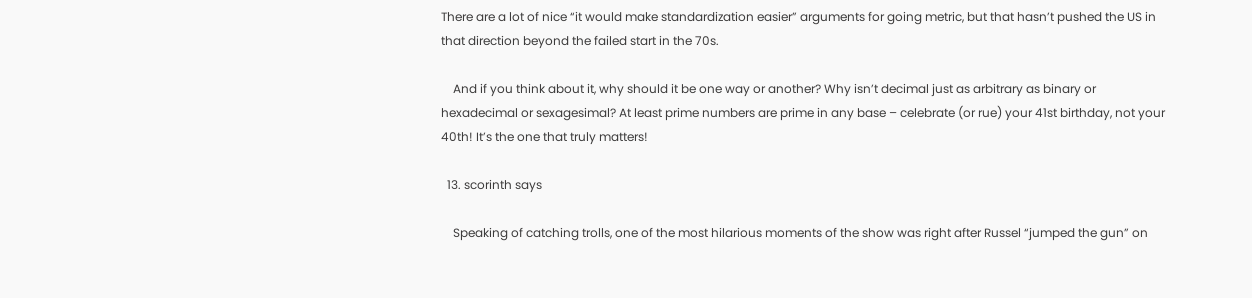There are a lot of nice “it would make standardization easier” arguments for going metric, but that hasn’t pushed the US in that direction beyond the failed start in the 70s.

    And if you think about it, why should it be one way or another? Why isn’t decimal just as arbitrary as binary or hexadecimal or sexagesimal? At least prime numbers are prime in any base – celebrate (or rue) your 41st birthday, not your 40th! It’s the one that truly matters!

  13. scorinth says

    Speaking of catching trolls, one of the most hilarious moments of the show was right after Russel “jumped the gun” on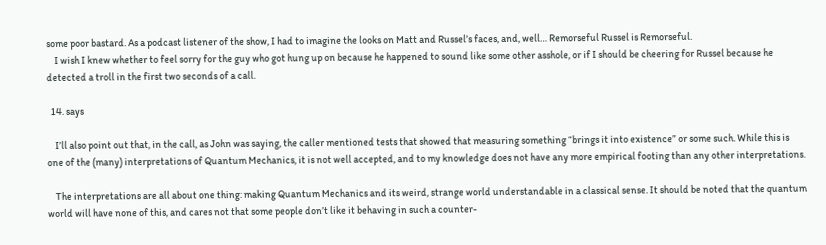some poor bastard. As a podcast listener of the show, I had to imagine the looks on Matt and Russel’s faces, and, well… Remorseful Russel is Remorseful.
    I wish I knew whether to feel sorry for the guy who got hung up on because he happened to sound like some other asshole, or if I should be cheering for Russel because he detected a troll in the first two seconds of a call.

  14. says

    I’ll also point out that, in the call, as John was saying, the caller mentioned tests that showed that measuring something “brings it into existence” or some such. While this is one of the (many) interpretations of Quantum Mechanics, it is not well accepted, and to my knowledge does not have any more empirical footing than any other interpretations.

    The interpretations are all about one thing: making Quantum Mechanics and its weird, strange world understandable in a classical sense. It should be noted that the quantum world will have none of this, and cares not that some people don’t like it behaving in such a counter-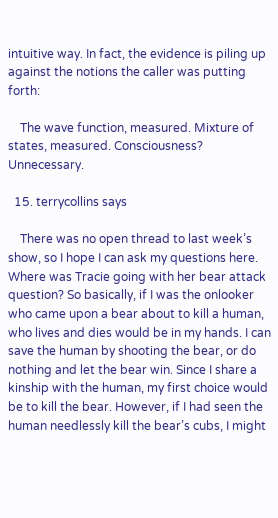intuitive way. In fact, the evidence is piling up against the notions the caller was putting forth:

    The wave function, measured. Mixture of states, measured. Consciousness? Unnecessary.

  15. terrycollins says

    There was no open thread to last week’s show, so I hope I can ask my questions here. Where was Tracie going with her bear attack question? So basically, if I was the onlooker who came upon a bear about to kill a human, who lives and dies would be in my hands. I can save the human by shooting the bear, or do nothing and let the bear win. Since I share a kinship with the human, my first choice would be to kill the bear. However, if I had seen the human needlessly kill the bear’s cubs, I might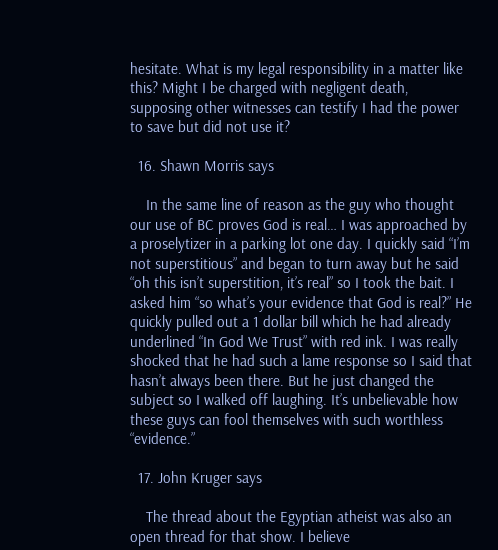hesitate. What is my legal responsibility in a matter like this? Might I be charged with negligent death, supposing other witnesses can testify I had the power to save but did not use it?

  16. Shawn Morris says

    In the same line of reason as the guy who thought our use of BC proves God is real… I was approached by a proselytizer in a parking lot one day. I quickly said “I’m not superstitious” and began to turn away but he said “oh this isn’t superstition, it’s real” so I took the bait. I asked him “so what’s your evidence that God is real?” He quickly pulled out a 1 dollar bill which he had already underlined “In God We Trust” with red ink. I was really shocked that he had such a lame response so I said that hasn’t always been there. But he just changed the subject so I walked off laughing. It’s unbelievable how these guys can fool themselves with such worthless “evidence.”

  17. John Kruger says

    The thread about the Egyptian atheist was also an open thread for that show. I believe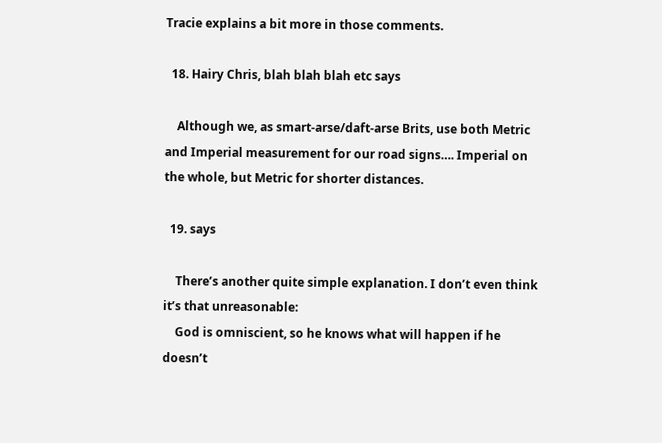Tracie explains a bit more in those comments.

  18. Hairy Chris, blah blah blah etc says

    Although we, as smart-arse/daft-arse Brits, use both Metric and Imperial measurement for our road signs…. Imperial on the whole, but Metric for shorter distances.

  19. says

    There’s another quite simple explanation. I don’t even think it’s that unreasonable:
    God is omniscient, so he knows what will happen if he doesn’t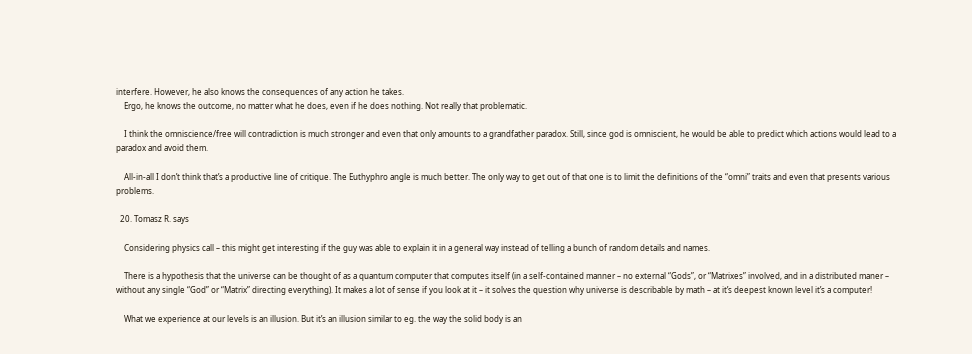interfere. However, he also knows the consequences of any action he takes.
    Ergo, he knows the outcome, no matter what he does, even if he does nothing. Not really that problematic.

    I think the omniscience/free will contradiction is much stronger and even that only amounts to a grandfather paradox. Still, since god is omniscient, he would be able to predict which actions would lead to a paradox and avoid them.

    All-in-all I don’t think that’s a productive line of critique. The Euthyphro angle is much better. The only way to get out of that one is to limit the definitions of the “omni” traits and even that presents various problems.

  20. Tomasz R. says

    Considering physics call – this might get interesting if the guy was able to explain it in a general way instead of telling a bunch of random details and names.

    There is a hypothesis that the universe can be thought of as a quantum computer that computes itself (in a self-contained manner – no external “Gods”, or “Matrixes” involved, and in a distributed maner – without any single “God” or “Matrix” directing everything). It makes a lot of sense if you look at it – it solves the question why universe is describable by math – at it’s deepest known level it’s a computer!

    What we experience at our levels is an illusion. But it’s an illusion similar to eg. the way the solid body is an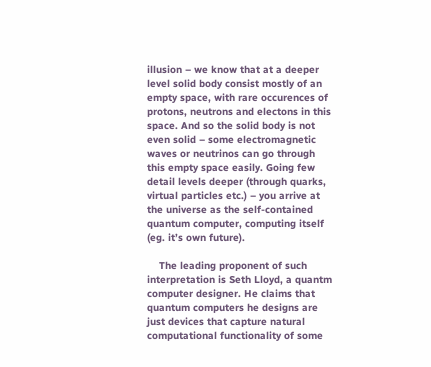illusion – we know that at a deeper level solid body consist mostly of an empty space, with rare occurences of protons, neutrons and electons in this space. And so the solid body is not even solid – some electromagnetic waves or neutrinos can go through this empty space easily. Going few detail levels deeper (through quarks, virtual particles etc.) – you arrive at the universe as the self-contained quantum computer, computing itself (eg. it’s own future).

    The leading proponent of such interpretation is Seth Lloyd, a quantm computer designer. He claims that quantum computers he designs are just devices that capture natural computational functionality of some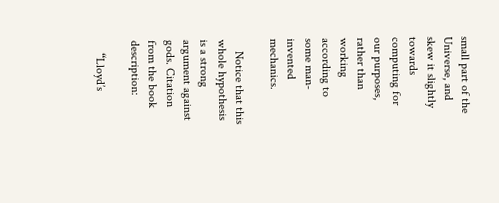small part of the Universe, and skew it slightly towards computing for our purposes, rather than working according to some man-invented mechanics.

    Notice that this whole hypothesis is a strong argument against gods. Citation from the book description:

    “Lloyd’s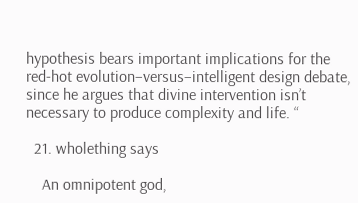hypothesis bears important implications for the red-hot evolution–versus–intelligent design debate, since he argues that divine intervention isn’t necessary to produce complexity and life. “

  21. wholething says

    An omnipotent god,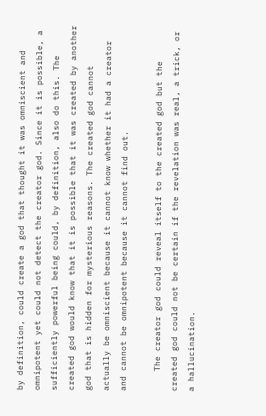by definition, could create a god that thought it was omniscient and omnipotent yet could not detect the creator god. Since it is possible, a sufficiently powerful being could, by definition, also do this. The created god would know that it is possible that it was created by another god that is hidden for mysterious reasons. The created god cannot actually be omniscient because it cannot know whether it had a creator and cannot be omnipotent because it cannot find out.

    The creator god could reveal itself to the created god but the created god could not be certain if the revelation was real, a trick, or a hallucination.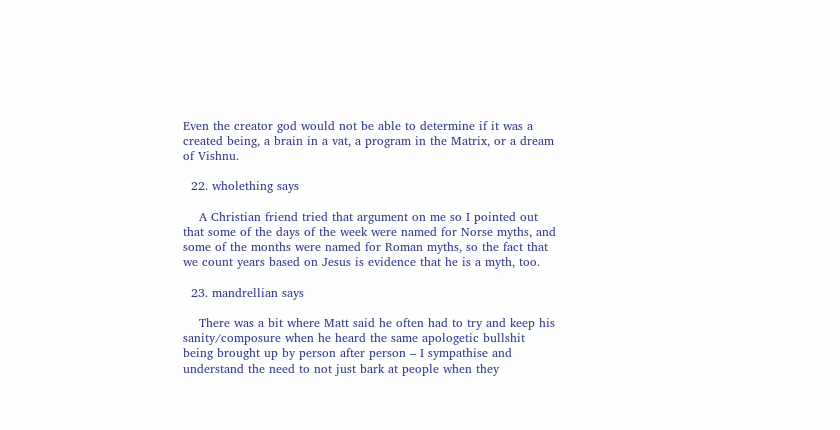Even the creator god would not be able to determine if it was a created being, a brain in a vat, a program in the Matrix, or a dream of Vishnu.

  22. wholething says

    A Christian friend tried that argument on me so I pointed out that some of the days of the week were named for Norse myths, and some of the months were named for Roman myths, so the fact that we count years based on Jesus is evidence that he is a myth, too.

  23. mandrellian says

    There was a bit where Matt said he often had to try and keep his sanity/composure when he heard the same apologetic bullshit being brought up by person after person – I sympathise and understand the need to not just bark at people when they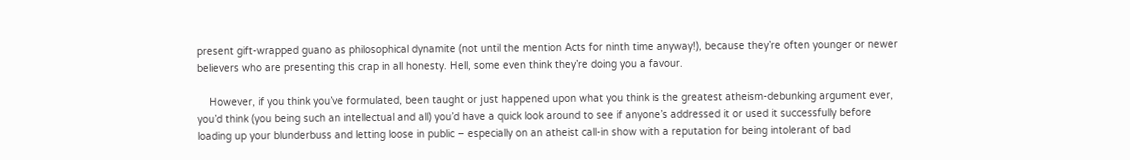present gift-wrapped guano as philosophical dynamite (not until the mention Acts for ninth time anyway!), because they’re often younger or newer believers who are presenting this crap in all honesty. Hell, some even think they’re doing you a favour.

    However, if you think you’ve formulated, been taught or just happened upon what you think is the greatest atheism-debunking argument ever, you’d think (you being such an intellectual and all) you’d have a quick look around to see if anyone’s addressed it or used it successfully before loading up your blunderbuss and letting loose in public – especially on an atheist call-in show with a reputation for being intolerant of bad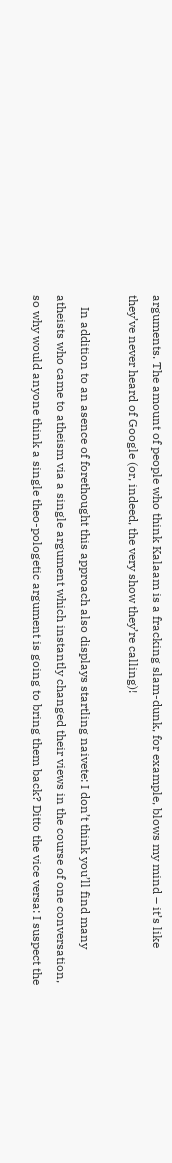arguments. The amount of people who think Kalaam is a fracking slam-dunk, for example, blows my mind – it’s like they’ve never heard of Google (or, indeed, the very show they’re calling)!

    In addition to an asence of forethought this approach also displays startling naivete: I don’t think you’ll find many atheists who came to atheism via a single argument which instantly changed their views in the course of one conversation, so why would anyone think a single theo-pologetic argument is going to bring them back? Ditto the vice versa: I suspect the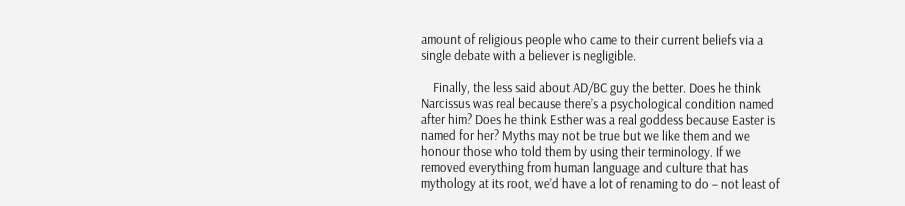amount of religious people who came to their current beliefs via a single debate with a believer is negligible.

    Finally, the less said about AD/BC guy the better. Does he think Narcissus was real because there’s a psychological condition named after him? Does he think Esther was a real goddess because Easter is named for her? Myths may not be true but we like them and we honour those who told them by using their terminology. If we removed everything from human language and culture that has mythology at its root, we’d have a lot of renaming to do – not least of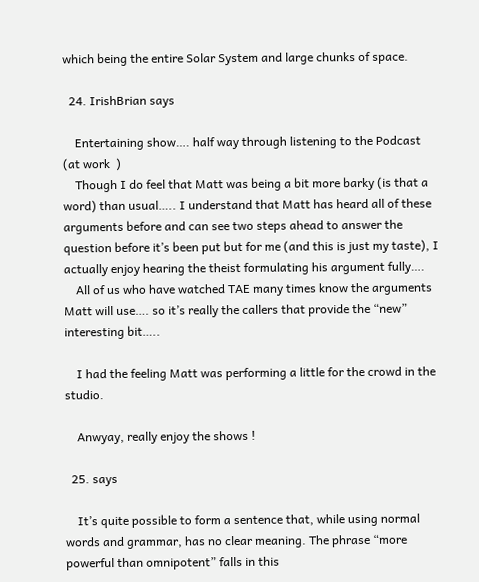which being the entire Solar System and large chunks of space.

  24. IrishBrian says

    Entertaining show…. half way through listening to the Podcast (at work  )
    Though I do feel that Matt was being a bit more barky (is that a word) than usual….. I understand that Matt has heard all of these arguments before and can see two steps ahead to answer the question before it’s been put but for me (and this is just my taste), I actually enjoy hearing the theist formulating his argument fully….
    All of us who have watched TAE many times know the arguments Matt will use…. so it’s really the callers that provide the “new” interesting bit…..

    I had the feeling Matt was performing a little for the crowd in the studio.

    Anwyay, really enjoy the shows !

  25. says

    It’s quite possible to form a sentence that, while using normal words and grammar, has no clear meaning. The phrase “more powerful than omnipotent” falls in this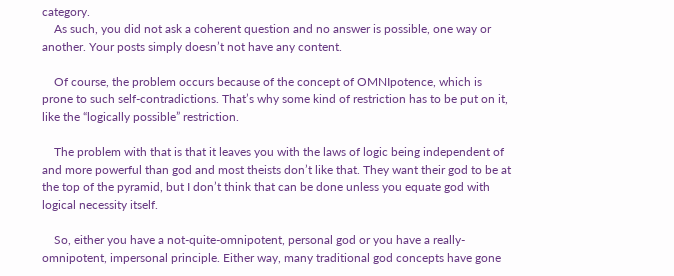category.
    As such, you did not ask a coherent question and no answer is possible, one way or another. Your posts simply doesn’t not have any content.

    Of course, the problem occurs because of the concept of OMNIpotence, which is prone to such self-contradictions. That’s why some kind of restriction has to be put on it, like the “logically possible” restriction.

    The problem with that is that it leaves you with the laws of logic being independent of and more powerful than god and most theists don’t like that. They want their god to be at the top of the pyramid, but I don’t think that can be done unless you equate god with logical necessity itself.

    So, either you have a not-quite-omnipotent, personal god or you have a really-omnipotent, impersonal principle. Either way, many traditional god concepts have gone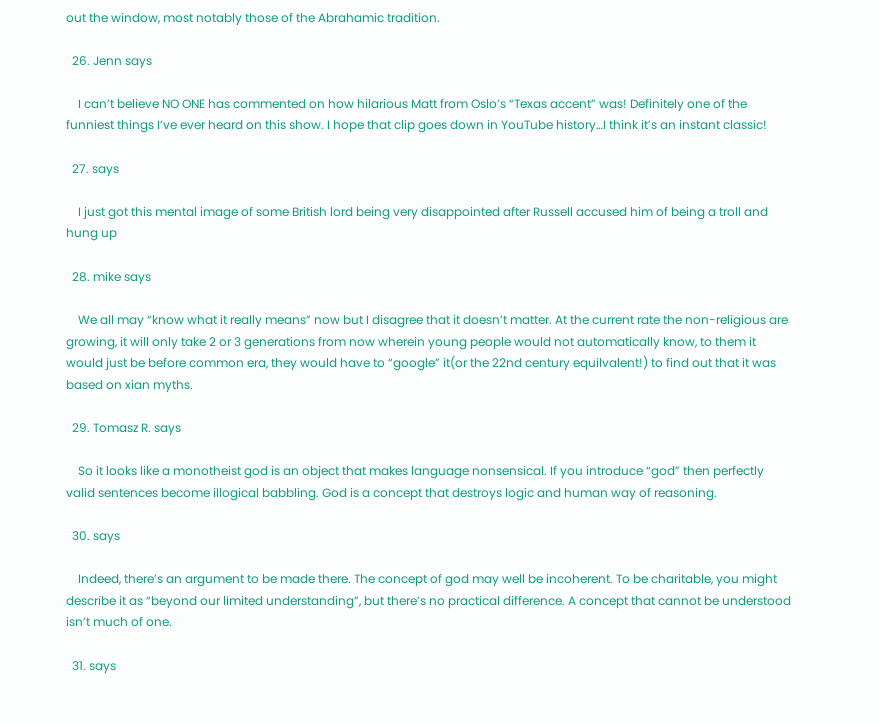out the window, most notably those of the Abrahamic tradition.

  26. Jenn says

    I can’t believe NO ONE has commented on how hilarious Matt from Oslo’s “Texas accent” was! Definitely one of the funniest things I’ve ever heard on this show. I hope that clip goes down in YouTube history…I think it’s an instant classic!

  27. says

    I just got this mental image of some British lord being very disappointed after Russell accused him of being a troll and hung up

  28. mike says

    We all may “know what it really means” now but I disagree that it doesn’t matter. At the current rate the non-religious are growing, it will only take 2 or 3 generations from now wherein young people would not automatically know, to them it would just be before common era, they would have to “google” it(or the 22nd century equilvalent!) to find out that it was based on xian myths.

  29. Tomasz R. says

    So it looks like a monotheist god is an object that makes language nonsensical. If you introduce “god” then perfectly valid sentences become illogical babbling. God is a concept that destroys logic and human way of reasoning.

  30. says

    Indeed, there’s an argument to be made there. The concept of god may well be incoherent. To be charitable, you might describe it as “beyond our limited understanding”, but there’s no practical difference. A concept that cannot be understood isn’t much of one.

  31. says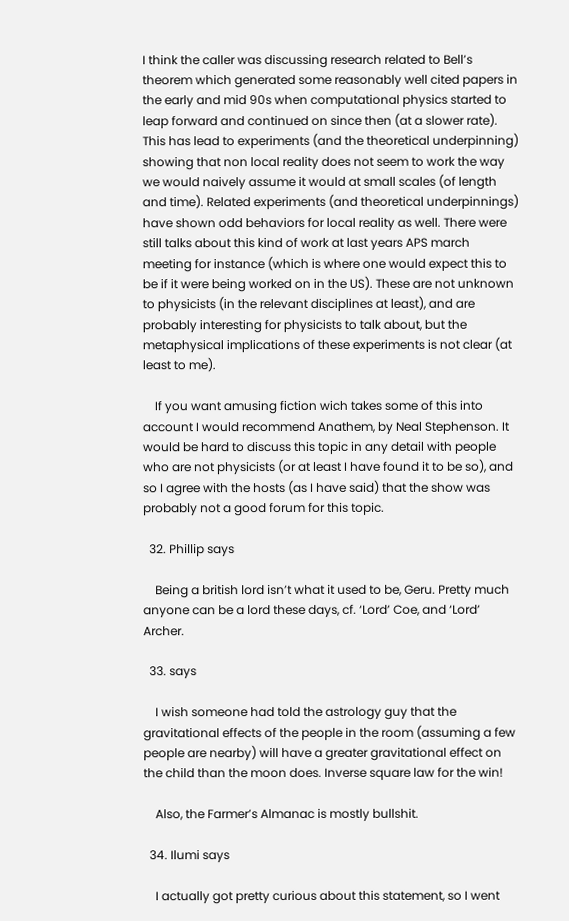I think the caller was discussing research related to Bell’s theorem which generated some reasonably well cited papers in the early and mid 90s when computational physics started to leap forward and continued on since then (at a slower rate). This has lead to experiments (and the theoretical underpinning) showing that non local reality does not seem to work the way we would naively assume it would at small scales (of length and time). Related experiments (and theoretical underpinnings) have shown odd behaviors for local reality as well. There were still talks about this kind of work at last years APS march meeting for instance (which is where one would expect this to be if it were being worked on in the US). These are not unknown to physicists (in the relevant disciplines at least), and are probably interesting for physicists to talk about, but the metaphysical implications of these experiments is not clear (at least to me).

    If you want amusing fiction wich takes some of this into account I would recommend Anathem, by Neal Stephenson. It would be hard to discuss this topic in any detail with people who are not physicists (or at least I have found it to be so), and so I agree with the hosts (as I have said) that the show was probably not a good forum for this topic.

  32. Phillip says

    Being a british lord isn’t what it used to be, Geru. Pretty much anyone can be a lord these days, cf. ‘Lord’ Coe, and ‘Lord’ Archer.

  33. says

    I wish someone had told the astrology guy that the gravitational effects of the people in the room (assuming a few people are nearby) will have a greater gravitational effect on the child than the moon does. Inverse square law for the win!

    Also, the Farmer’s Almanac is mostly bullshit.

  34. Ilumi says

    I actually got pretty curious about this statement, so I went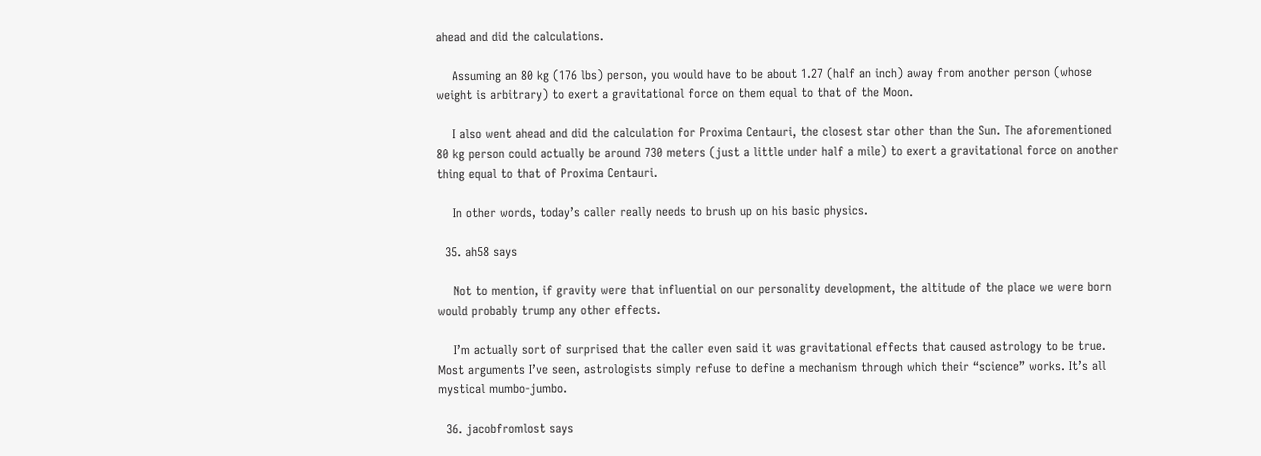ahead and did the calculations.

    Assuming an 80 kg (176 lbs) person, you would have to be about 1.27 (half an inch) away from another person (whose weight is arbitrary) to exert a gravitational force on them equal to that of the Moon.

    I also went ahead and did the calculation for Proxima Centauri, the closest star other than the Sun. The aforementioned 80 kg person could actually be around 730 meters (just a little under half a mile) to exert a gravitational force on another thing equal to that of Proxima Centauri.

    In other words, today’s caller really needs to brush up on his basic physics.

  35. ah58 says

    Not to mention, if gravity were that influential on our personality development, the altitude of the place we were born would probably trump any other effects.

    I’m actually sort of surprised that the caller even said it was gravitational effects that caused astrology to be true. Most arguments I’ve seen, astrologists simply refuse to define a mechanism through which their “science” works. It’s all mystical mumbo-jumbo.

  36. jacobfromlost says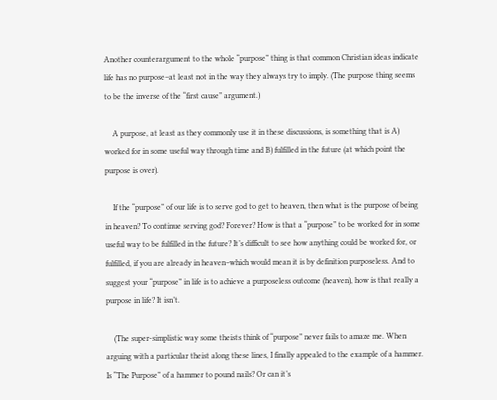Another counterargument to the whole “purpose” thing is that common Christian ideas indicate life has no purpose–at least not in the way they always try to imply. (The purpose thing seems to be the inverse of the “first cause” argument.)

    A purpose, at least as they commonly use it in these discussions, is something that is A) worked for in some useful way through time and B) fulfilled in the future (at which point the purpose is over).

    If the “purpose” of our life is to serve god to get to heaven, then what is the purpose of being in heaven? To continue serving god? Forever? How is that a “purpose” to be worked for in some useful way to be fulfilled in the future? It’s difficult to see how anything could be worked for, or fulfilled, if you are already in heaven–which would mean it is by definition purposeless. And to suggest your “purpose” in life is to achieve a purposeless outcome (heaven), how is that really a purpose in life? It isn’t.

    (The super-simplistic way some theists think of “purpose” never fails to amaze me. When arguing with a particular theist along these lines, I finally appealed to the example of a hammer. Is “The Purpose” of a hammer to pound nails? Or can it’s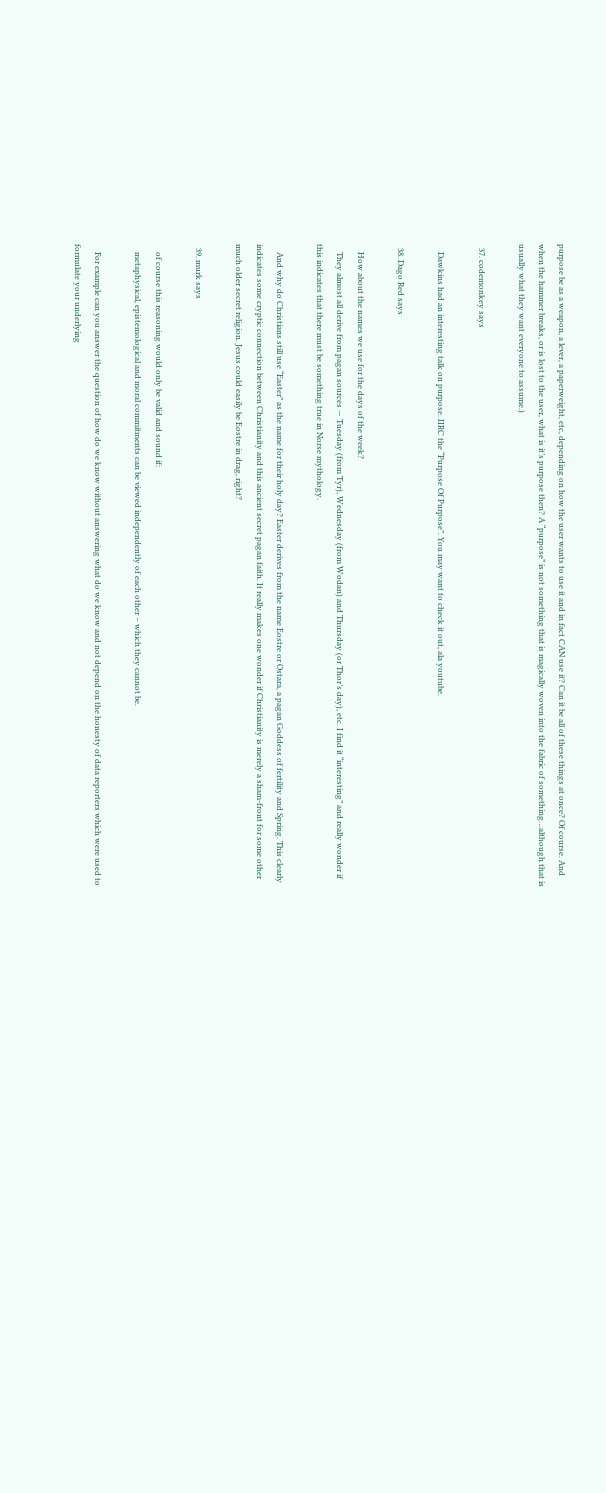purpose be as a weapon, a lever, a paperweight, etc, depending on how the user wants to use it and in fact CAN use it? Can it be all of these things at once? Of course. And when the hammer breaks, or is lost to the user, what is it’s purpose then? A “purpose” is not something that is magically woven into the fabric of something…although that is usually what they want everyone to assume.)

  37. codemonkey says

    Dawkins had an interesting talk on purpose. IIRC the “Purpose Of Purpose”. You may want to check it out, ala youtube.

  38. Dago Red says

    How about the names we use for the days of the week?
    They almost all derive from pagan sources — Tuesday (from Tyr), Wednesday (from Wodan) and Thursday (or Thor’s day), etc. I find it “interesting” and really wonder if this indicates that there must be something true in Norse mythology.

    And why do Christians still use “Easter” as the name for their holy day? Easter derives from the name Eostre or Ostara, a pagan Goddess of fertility and Spring. This clearly indicates some cryptic connection between Christianity and this ancient secret pagan faith. It really makes one wonder if Christianity is merely a sham-front for some other much older secret religion. Jesus could easily be Eostre in drag, right?

  39. murk says

    of course this reasoning would only be valid and sound if:
    metaphysical, epistemological and moral commitments can be viewed independently of each other – which they cannot be.

    For example can you answer the question of how do we know without answering what do we know and not depend on the honesty of data reporters which were used to formulate your underlying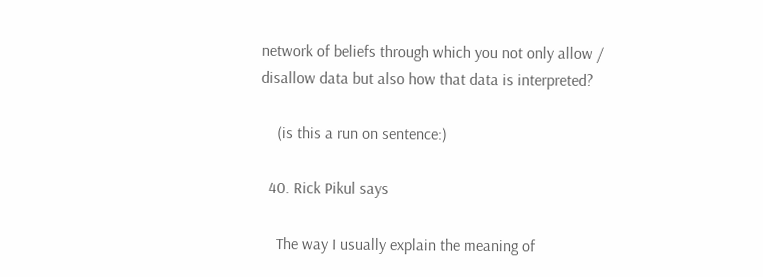network of beliefs through which you not only allow / disallow data but also how that data is interpreted?

    (is this a run on sentence:)

  40. Rick Pikul says

    The way I usually explain the meaning of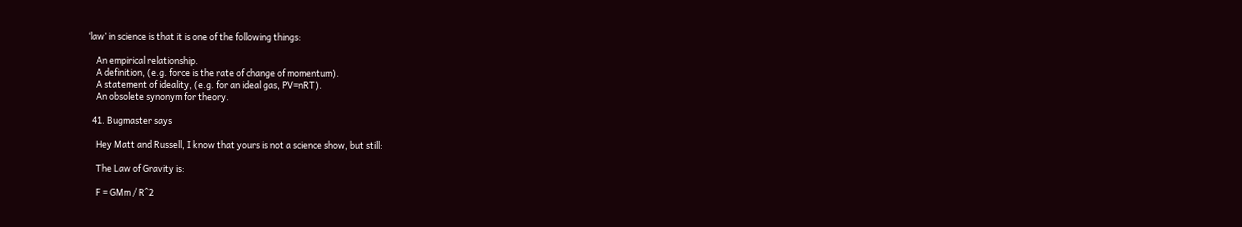‘law’ in science is that it is one of the following things:

    An empirical relationship.
    A definition, (e.g. force is the rate of change of momentum).
    A statement of ideality, (e.g. for an ideal gas, PV=nRT).
    An obsolete synonym for theory.

  41. Bugmaster says

    Hey Matt and Russell, I know that yours is not a science show, but still:

    The Law of Gravity is:

    F = GMm / R^2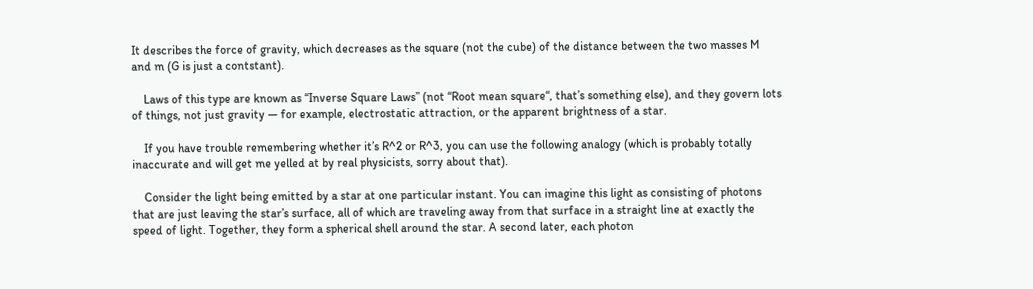It describes the force of gravity, which decreases as the square (not the cube) of the distance between the two masses M and m (G is just a contstant).

    Laws of this type are known as “Inverse Square Laws” (not “Root mean square“, that’s something else), and they govern lots of things, not just gravity — for example, electrostatic attraction, or the apparent brightness of a star.

    If you have trouble remembering whether it’s R^2 or R^3, you can use the following analogy (which is probably totally inaccurate and will get me yelled at by real physicists, sorry about that).

    Consider the light being emitted by a star at one particular instant. You can imagine this light as consisting of photons that are just leaving the star’s surface, all of which are traveling away from that surface in a straight line at exactly the speed of light. Together, they form a spherical shell around the star. A second later, each photon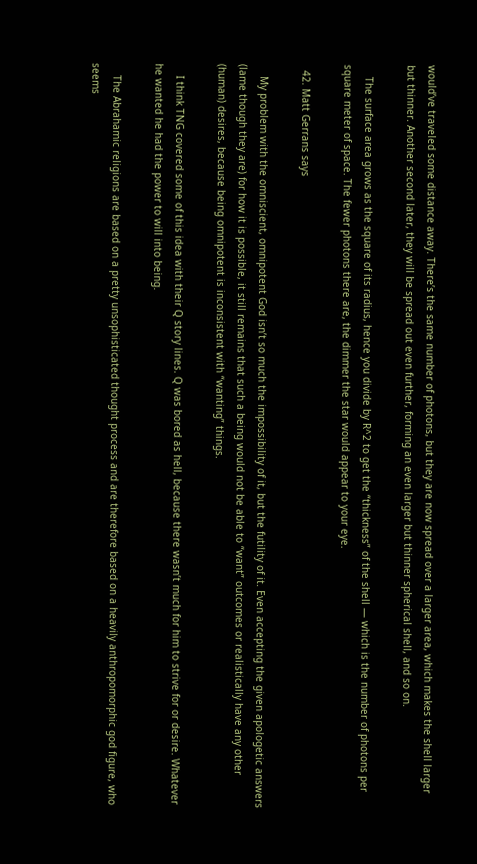would’ve traveled some distance away. There’s the same number of photons, but they are now spread over a larger area, which makes the shell larger but thinner. Another second later, they will be spread out even further, forming an even larger but thinner spherical shell, and so on.

    The surface area grows as the square of its radius, hence you divide by R^2 to get the “thickness” of the shell — which is the number of photons per square meter of space. The fewer photons there are, the dimmer the star would appear to your eye.

  42. Matt Gerrans says

    My problem with the omniscient, omnipotent God isn’t so much the impossibility of it, but the futility of it. Even accepting the given apologetic answers (lame though they are) for how it is possible, it still remains that such a being would not be able to “want” outcomes or realistically have any other (human) desires, because being omnipotent is inconsistent with “wanting” things.

    I think TNG covered some of this idea with their Q story lines. Q was bored as hell, because there wasn’t much for him to strive for or desire. Whatever he wanted he had the power to will into being.

    The Abrahamic religions are based on a pretty unsophisticated thought process and are therefore based on a heavily anthropomorphic god figure, who seems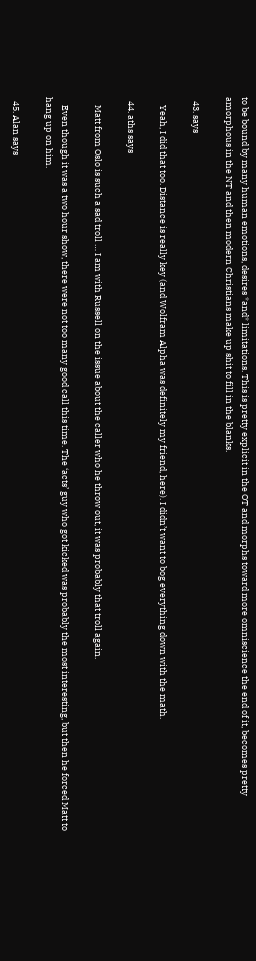to be bound by many human emotions, desires *and* limitations. This is pretty explicit in the OT and morphs toward more omniscience the end of it, becomes pretty amorphous in the NT and then modern Christians make up shit to fill in the blanks.

  43. says

    Yeah, I did that too. Distance is really key (and Wolfram Alpha was definitely my friend, here). I didn’t want to bog everything down with the math.

  44. aths says

    Matt from Oslo is such a sad troll … I am with Russell on the issue about the caller who he throw out, it was probably that troll again.

    Even though it was a two hour show, there were not too many good call this time. The ‘acts’ guy who got kicked was probably the most interesting, but then he forced Matt to hang up on him.

  45. Alan says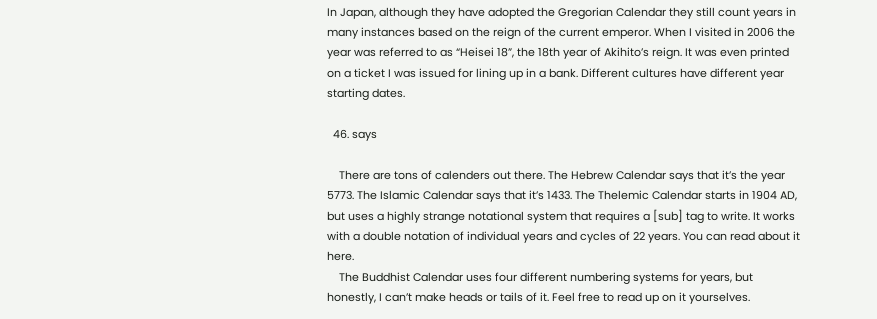In Japan, although they have adopted the Gregorian Calendar they still count years in many instances based on the reign of the current emperor. When I visited in 2006 the year was referred to as “Heisei 18”, the 18th year of Akihito’s reign. It was even printed on a ticket I was issued for lining up in a bank. Different cultures have different year starting dates.

  46. says

    There are tons of calenders out there. The Hebrew Calendar says that it’s the year 5773. The Islamic Calendar says that it’s 1433. The Thelemic Calendar starts in 1904 AD, but uses a highly strange notational system that requires a [sub] tag to write. It works with a double notation of individual years and cycles of 22 years. You can read about it here.
    The Buddhist Calendar uses four different numbering systems for years, but honestly, I can’t make heads or tails of it. Feel free to read up on it yourselves.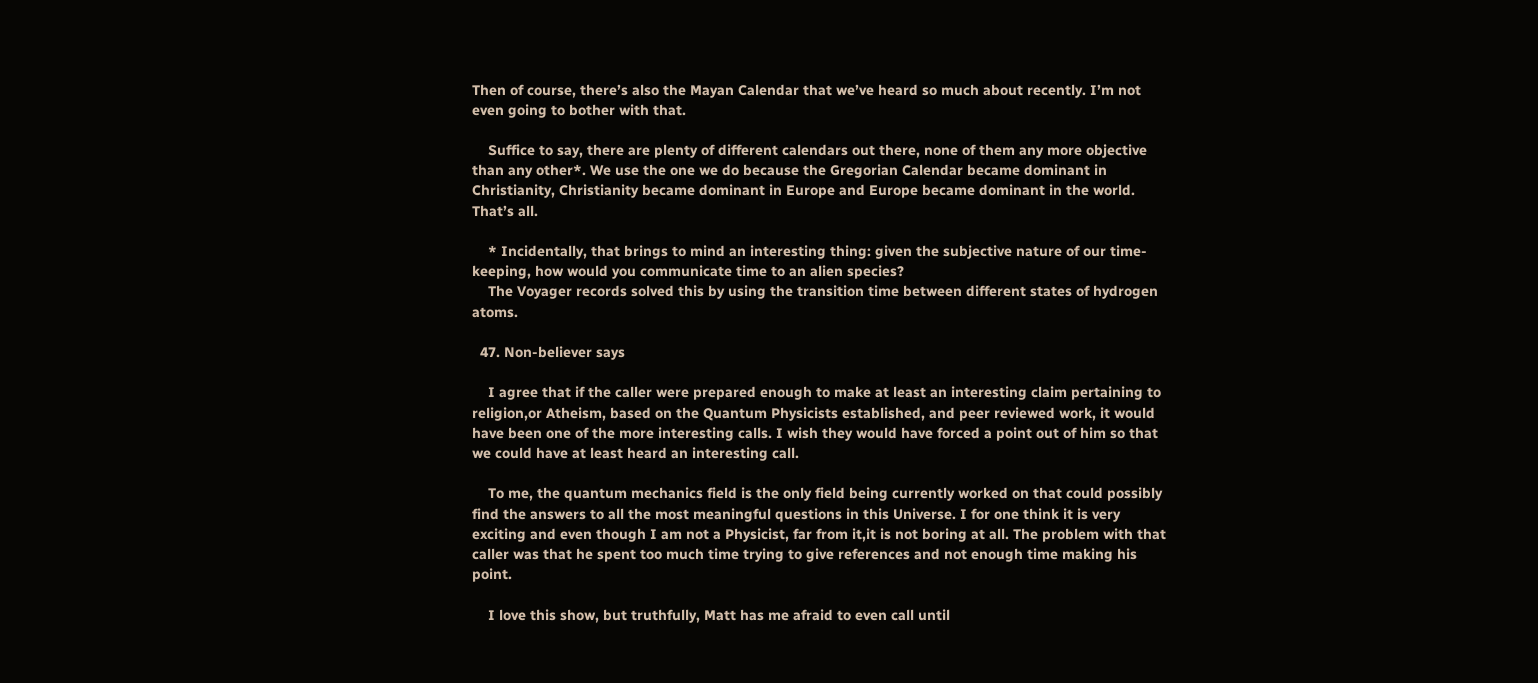Then of course, there’s also the Mayan Calendar that we’ve heard so much about recently. I’m not even going to bother with that.

    Suffice to say, there are plenty of different calendars out there, none of them any more objective than any other*. We use the one we do because the Gregorian Calendar became dominant in Christianity, Christianity became dominant in Europe and Europe became dominant in the world. That’s all.

    * Incidentally, that brings to mind an interesting thing: given the subjective nature of our time-keeping, how would you communicate time to an alien species?
    The Voyager records solved this by using the transition time between different states of hydrogen atoms.

  47. Non-believer says

    I agree that if the caller were prepared enough to make at least an interesting claim pertaining to religion,or Atheism, based on the Quantum Physicists established, and peer reviewed work, it would have been one of the more interesting calls. I wish they would have forced a point out of him so that we could have at least heard an interesting call.

    To me, the quantum mechanics field is the only field being currently worked on that could possibly find the answers to all the most meaningful questions in this Universe. I for one think it is very exciting and even though I am not a Physicist, far from it,it is not boring at all. The problem with that caller was that he spent too much time trying to give references and not enough time making his point.

    I love this show, but truthfully, Matt has me afraid to even call until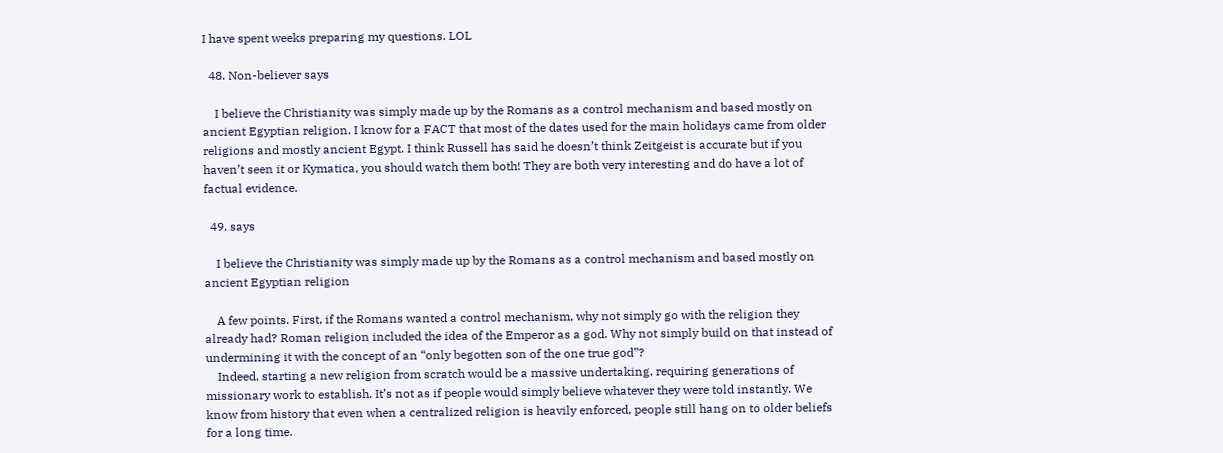I have spent weeks preparing my questions. LOL

  48. Non-believer says

    I believe the Christianity was simply made up by the Romans as a control mechanism and based mostly on ancient Egyptian religion. I know for a FACT that most of the dates used for the main holidays came from older religions and mostly ancient Egypt. I think Russell has said he doesn’t think Zeitgeist is accurate but if you haven’t seen it or Kymatica, you should watch them both! They are both very interesting and do have a lot of factual evidence.

  49. says

    I believe the Christianity was simply made up by the Romans as a control mechanism and based mostly on ancient Egyptian religion

    A few points. First, if the Romans wanted a control mechanism, why not simply go with the religion they already had? Roman religion included the idea of the Emperor as a god. Why not simply build on that instead of undermining it with the concept of an “only begotten son of the one true god”?
    Indeed, starting a new religion from scratch would be a massive undertaking, requiring generations of missionary work to establish. It’s not as if people would simply believe whatever they were told instantly. We know from history that even when a centralized religion is heavily enforced, people still hang on to older beliefs for a long time.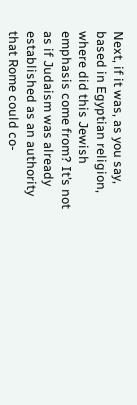Next, if it was, as you say, based in Egyptian religion, where did this Jewish emphasis come from? It’s not as if Judaism was already established as an authority that Rome could co-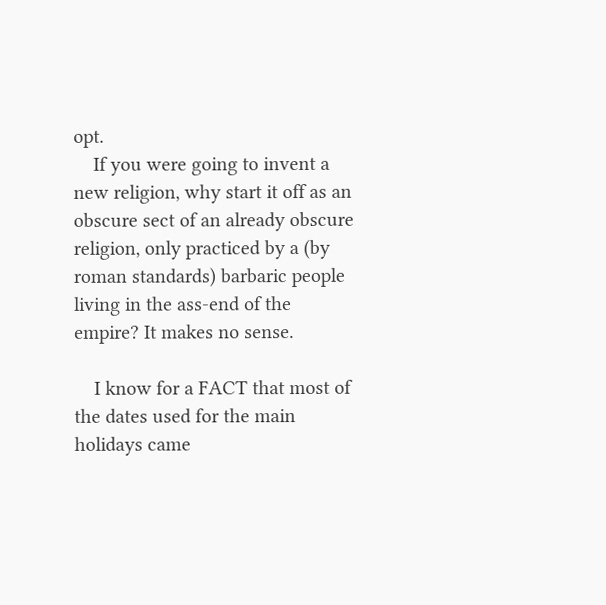opt.
    If you were going to invent a new religion, why start it off as an obscure sect of an already obscure religion, only practiced by a (by roman standards) barbaric people living in the ass-end of the empire? It makes no sense.

    I know for a FACT that most of the dates used for the main holidays came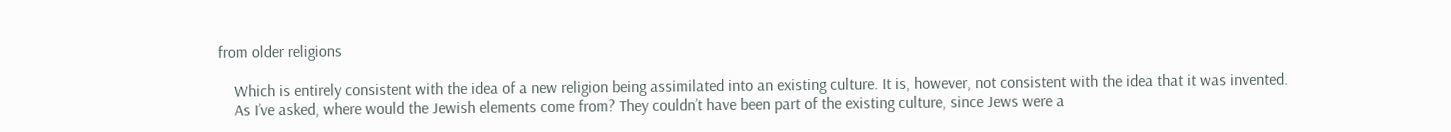from older religions

    Which is entirely consistent with the idea of a new religion being assimilated into an existing culture. It is, however, not consistent with the idea that it was invented.
    As I’ve asked, where would the Jewish elements come from? They couldn’t have been part of the existing culture, since Jews were a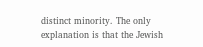distinct minority. The only explanation is that the Jewish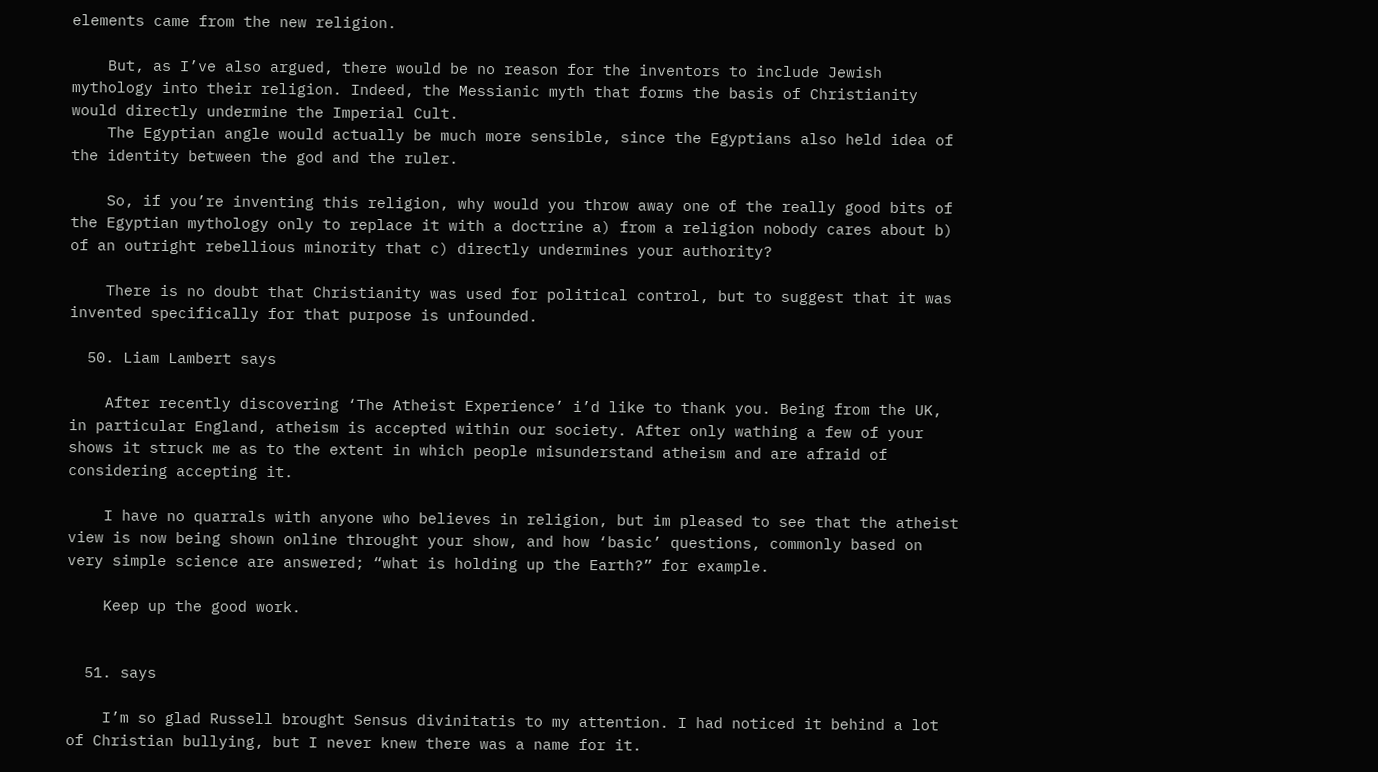elements came from the new religion.

    But, as I’ve also argued, there would be no reason for the inventors to include Jewish mythology into their religion. Indeed, the Messianic myth that forms the basis of Christianity would directly undermine the Imperial Cult.
    The Egyptian angle would actually be much more sensible, since the Egyptians also held idea of the identity between the god and the ruler.

    So, if you’re inventing this religion, why would you throw away one of the really good bits of the Egyptian mythology only to replace it with a doctrine a) from a religion nobody cares about b) of an outright rebellious minority that c) directly undermines your authority?

    There is no doubt that Christianity was used for political control, but to suggest that it was invented specifically for that purpose is unfounded.

  50. Liam Lambert says

    After recently discovering ‘The Atheist Experience’ i’d like to thank you. Being from the UK, in particular England, atheism is accepted within our society. After only wathing a few of your shows it struck me as to the extent in which people misunderstand atheism and are afraid of considering accepting it.

    I have no quarrals with anyone who believes in religion, but im pleased to see that the atheist view is now being shown online throught your show, and how ‘basic’ questions, commonly based on very simple science are answered; “what is holding up the Earth?” for example.

    Keep up the good work.


  51. says

    I’m so glad Russell brought Sensus divinitatis to my attention. I had noticed it behind a lot of Christian bullying, but I never knew there was a name for it.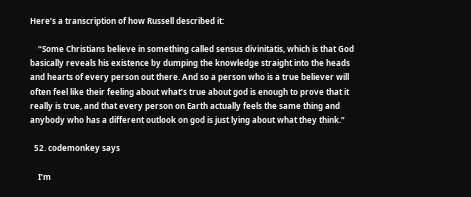Here’s a transcription of how Russell described it:

    “Some Christians believe in something called sensus divinitatis, which is that God basically reveals his existence by dumping the knowledge straight into the heads and hearts of every person out there. And so a person who is a true believer will often feel like their feeling about what’s true about god is enough to prove that it really is true, and that every person on Earth actually feels the same thing and anybody who has a different outlook on god is just lying about what they think.”

  52. codemonkey says

    I’m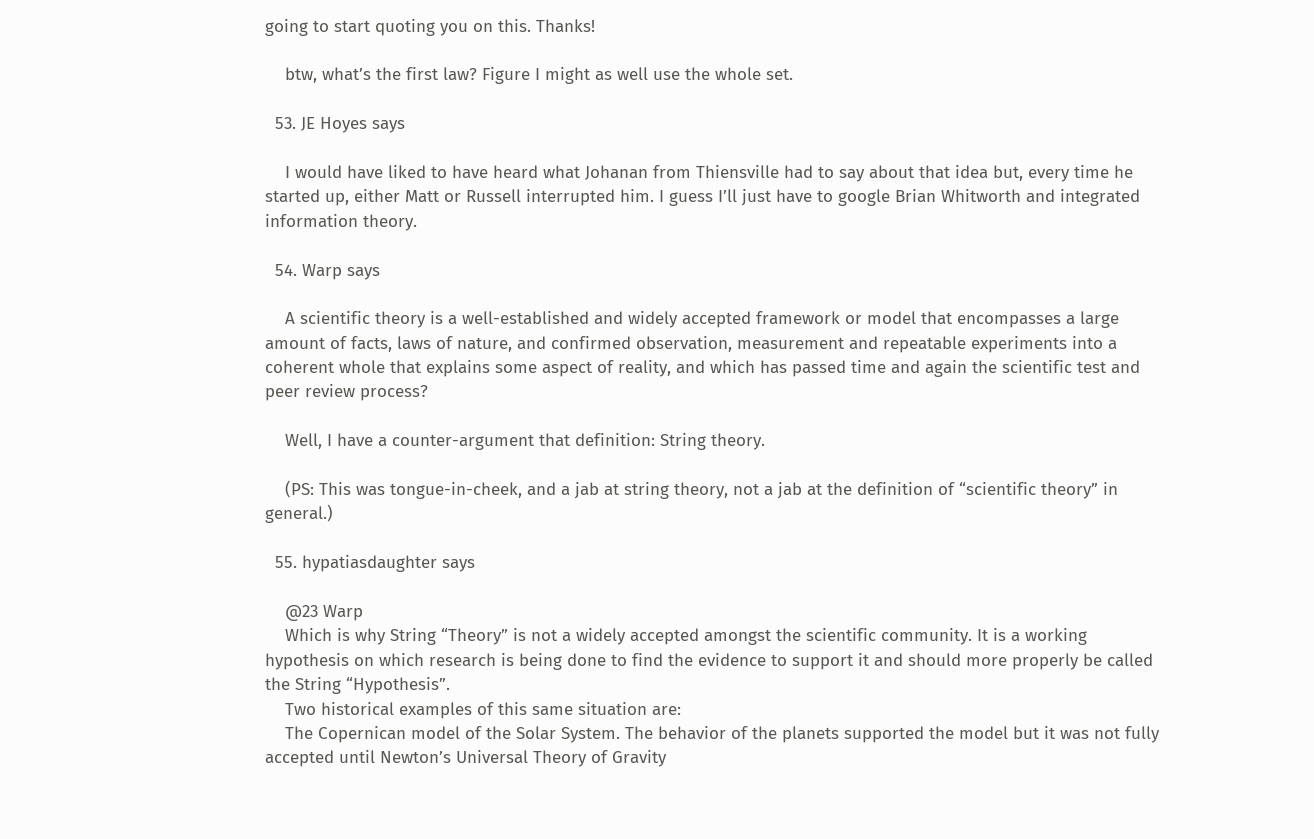going to start quoting you on this. Thanks!

    btw, what’s the first law? Figure I might as well use the whole set.

  53. JE Hoyes says

    I would have liked to have heard what Johanan from Thiensville had to say about that idea but, every time he started up, either Matt or Russell interrupted him. I guess I’ll just have to google Brian Whitworth and integrated information theory.

  54. Warp says

    A scientific theory is a well-established and widely accepted framework or model that encompasses a large amount of facts, laws of nature, and confirmed observation, measurement and repeatable experiments into a coherent whole that explains some aspect of reality, and which has passed time and again the scientific test and peer review process?

    Well, I have a counter-argument that definition: String theory.

    (PS: This was tongue-in-cheek, and a jab at string theory, not a jab at the definition of “scientific theory” in general.)

  55. hypatiasdaughter says

    @23 Warp
    Which is why String “Theory” is not a widely accepted amongst the scientific community. It is a working hypothesis on which research is being done to find the evidence to support it and should more properly be called the String “Hypothesis”.
    Two historical examples of this same situation are:
    The Copernican model of the Solar System. The behavior of the planets supported the model but it was not fully accepted until Newton’s Universal Theory of Gravity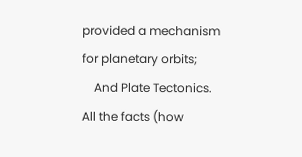provided a mechanism for planetary orbits;
    And Plate Tectonics. All the facts (how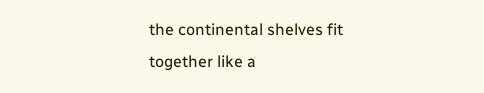the continental shelves fit together like a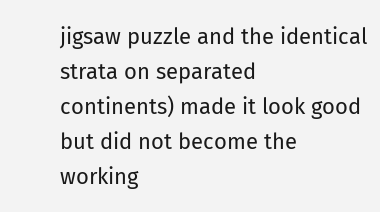jigsaw puzzle and the identical strata on separated continents) made it look good but did not become the working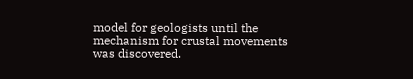model for geologists until the mechanism for crustal movements was discovered.